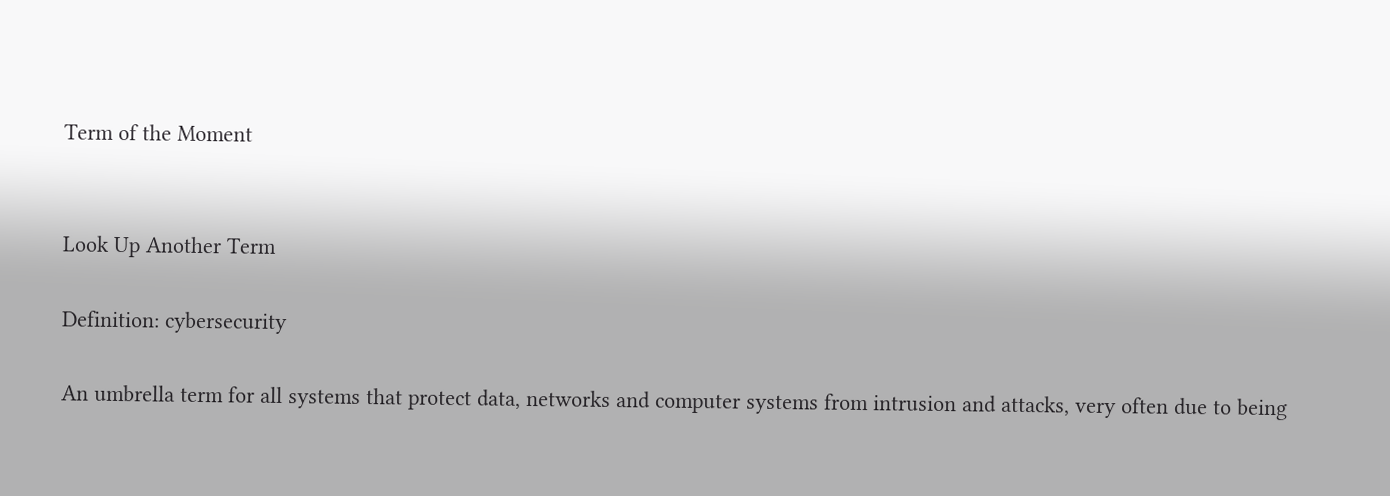Term of the Moment


Look Up Another Term

Definition: cybersecurity

An umbrella term for all systems that protect data, networks and computer systems from intrusion and attacks, very often due to being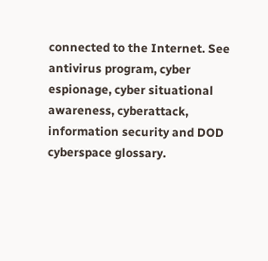connected to the Internet. See antivirus program, cyber espionage, cyber situational awareness, cyberattack, information security and DOD cyberspace glossary.